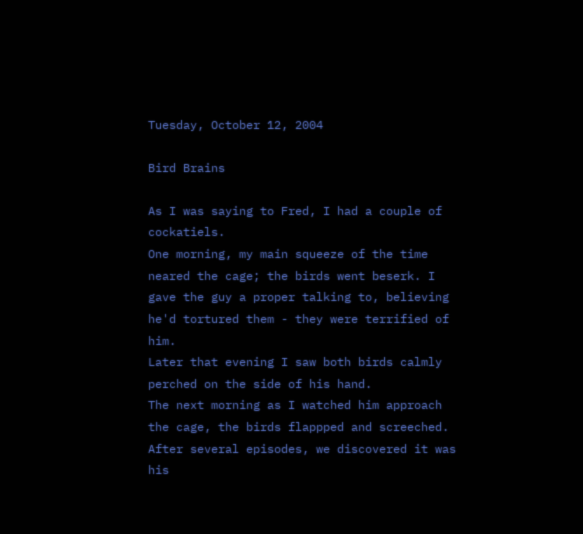Tuesday, October 12, 2004

Bird Brains

As I was saying to Fred, I had a couple of cockatiels.
One morning, my main squeeze of the time neared the cage; the birds went beserk. I gave the guy a proper talking to, believing he'd tortured them - they were terrified of him.
Later that evening I saw both birds calmly perched on the side of his hand.
The next morning as I watched him approach the cage, the birds flappped and screeched.
After several episodes, we discovered it was his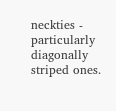neckties - particularly diagonally striped ones.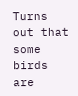Turns out that some birds are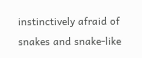instinctively afraid of snakes and snake-like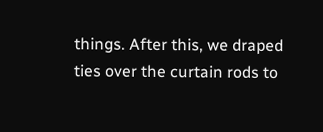things. After this, we draped ties over the curtain rods to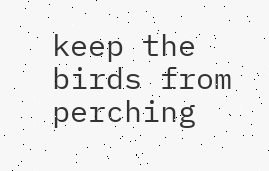keep the birds from perching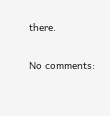there.

No comments: